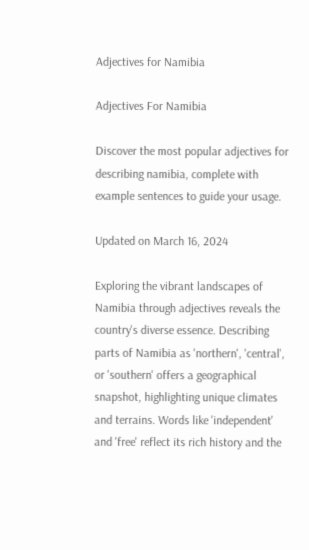Adjectives for Namibia

Adjectives For Namibia

Discover the most popular adjectives for describing namibia, complete with example sentences to guide your usage.

Updated on March 16, 2024

Exploring the vibrant landscapes of Namibia through adjectives reveals the country's diverse essence. Describing parts of Namibia as 'northern', 'central', or 'southern' offers a geographical snapshot, highlighting unique climates and terrains. Words like 'independent' and 'free' reflect its rich history and the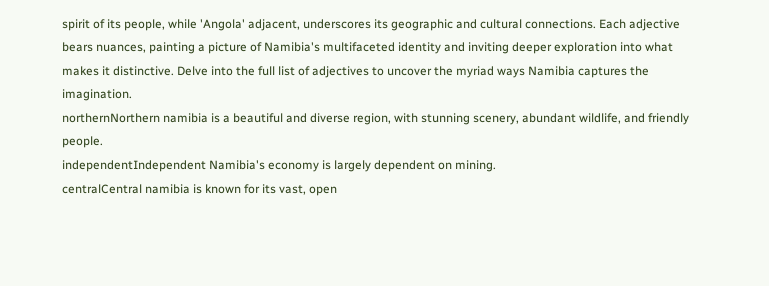spirit of its people, while 'Angola' adjacent, underscores its geographic and cultural connections. Each adjective bears nuances, painting a picture of Namibia's multifaceted identity and inviting deeper exploration into what makes it distinctive. Delve into the full list of adjectives to uncover the myriad ways Namibia captures the imagination.
northernNorthern namibia is a beautiful and diverse region, with stunning scenery, abundant wildlife, and friendly people.
independentIndependent Namibia's economy is largely dependent on mining.
centralCentral namibia is known for its vast, open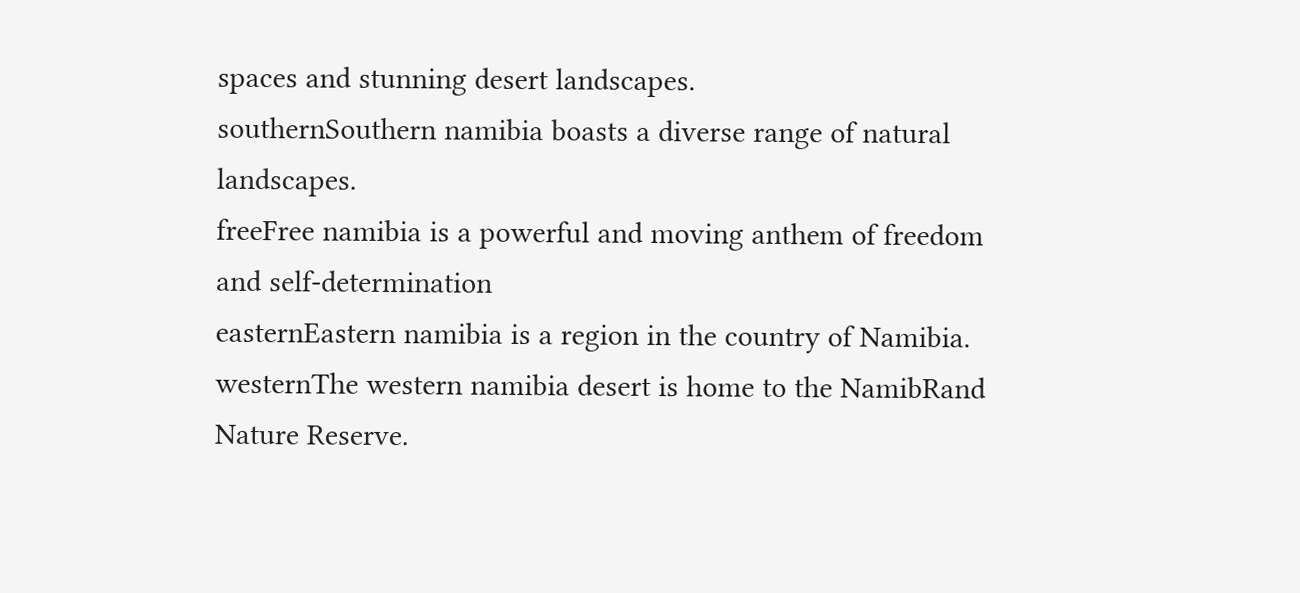spaces and stunning desert landscapes.
southernSouthern namibia boasts a diverse range of natural landscapes.
freeFree namibia is a powerful and moving anthem of freedom and self-determination
easternEastern namibia is a region in the country of Namibia.
westernThe western namibia desert is home to the NamibRand Nature Reserve.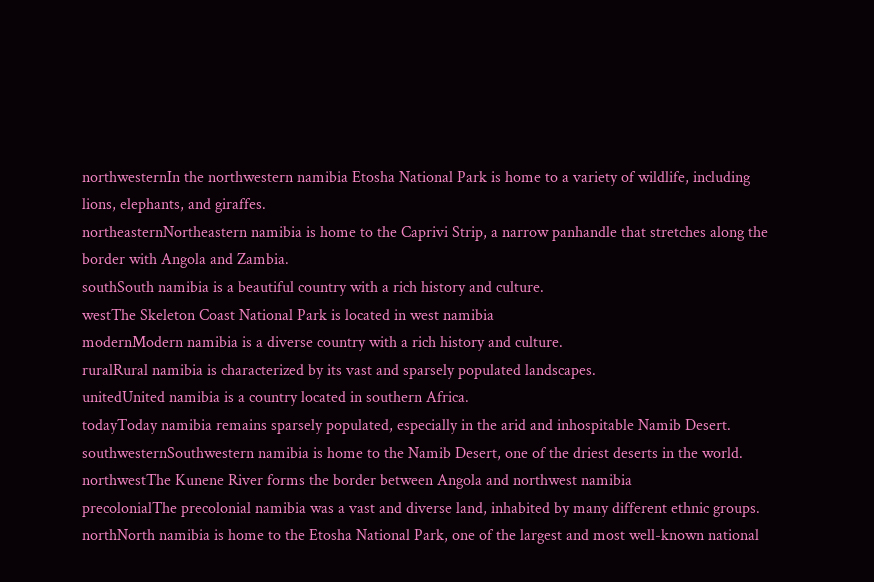northwesternIn the northwestern namibia Etosha National Park is home to a variety of wildlife, including lions, elephants, and giraffes.
northeasternNortheastern namibia is home to the Caprivi Strip, a narrow panhandle that stretches along the border with Angola and Zambia.
southSouth namibia is a beautiful country with a rich history and culture.
westThe Skeleton Coast National Park is located in west namibia
modernModern namibia is a diverse country with a rich history and culture.
ruralRural namibia is characterized by its vast and sparsely populated landscapes.
unitedUnited namibia is a country located in southern Africa.
todayToday namibia remains sparsely populated, especially in the arid and inhospitable Namib Desert.
southwesternSouthwestern namibia is home to the Namib Desert, one of the driest deserts in the world.
northwestThe Kunene River forms the border between Angola and northwest namibia
precolonialThe precolonial namibia was a vast and diverse land, inhabited by many different ethnic groups.
northNorth namibia is home to the Etosha National Park, one of the largest and most well-known national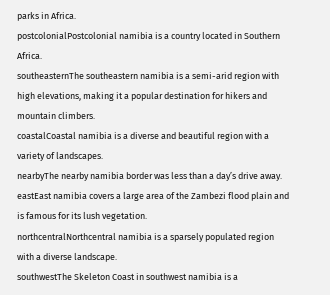parks in Africa.
postcolonialPostcolonial namibia is a country located in Southern Africa.
southeasternThe southeastern namibia is a semi-arid region with high elevations, making it a popular destination for hikers and mountain climbers.
coastalCoastal namibia is a diverse and beautiful region with a variety of landscapes.
nearbyThe nearby namibia border was less than a day’s drive away.
eastEast namibia covers a large area of the Zambezi flood plain and is famous for its lush vegetation.
northcentralNorthcentral namibia is a sparsely populated region with a diverse landscape.
southwestThe Skeleton Coast in southwest namibia is a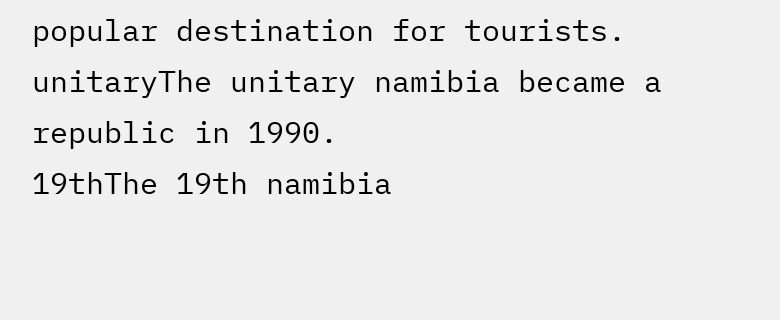popular destination for tourists.
unitaryThe unitary namibia became a republic in 1990.
19thThe 19th namibia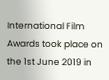International Film Awards took place on the 1st June 2019 in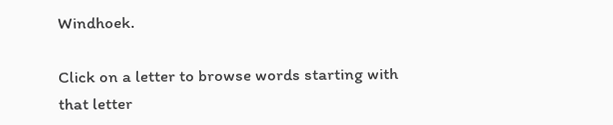Windhoek.

Click on a letter to browse words starting with that letter